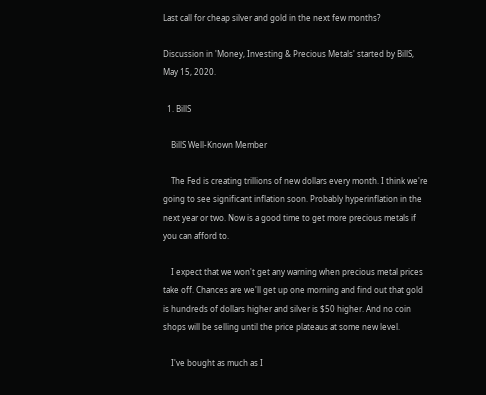Last call for cheap silver and gold in the next few months?

Discussion in 'Money, Investing & Precious Metals' started by BillS, May 15, 2020.

  1. BillS

    BillS Well-Known Member

    The Fed is creating trillions of new dollars every month. I think we're going to see significant inflation soon. Probably hyperinflation in the next year or two. Now is a good time to get more precious metals if you can afford to.

    I expect that we won't get any warning when precious metal prices take off. Chances are we'll get up one morning and find out that gold is hundreds of dollars higher and silver is $50 higher. And no coin shops will be selling until the price plateaus at some new level.

    I've bought as much as I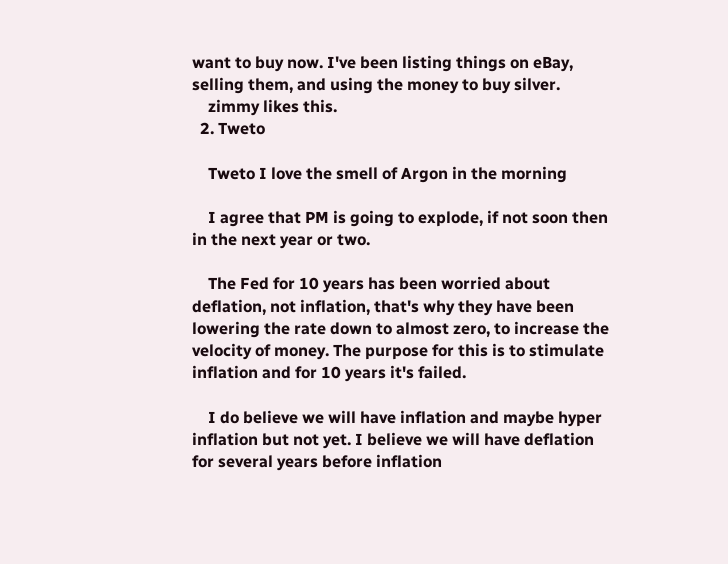want to buy now. I've been listing things on eBay, selling them, and using the money to buy silver.
    zimmy likes this.
  2. Tweto

    Tweto I love the smell of Argon in the morning

    I agree that PM is going to explode, if not soon then in the next year or two.

    The Fed for 10 years has been worried about deflation, not inflation, that's why they have been lowering the rate down to almost zero, to increase the velocity of money. The purpose for this is to stimulate inflation and for 10 years it's failed.

    I do believe we will have inflation and maybe hyper inflation but not yet. I believe we will have deflation for several years before inflation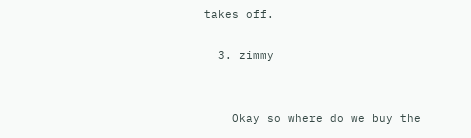takes off.

  3. zimmy


    Okay so where do we buy the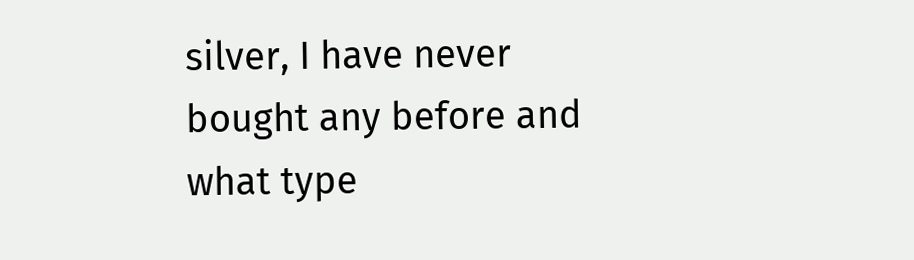silver, I have never bought any before and what type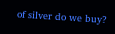of silver do we buy?